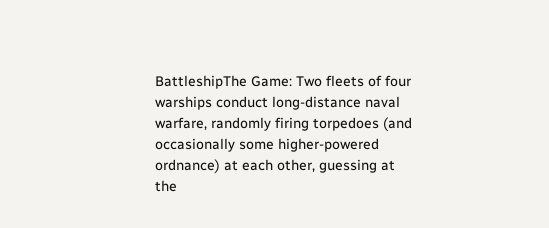BattleshipThe Game: Two fleets of four warships conduct long-distance naval warfare, randomly firing torpedoes (and occasionally some higher-powered ordnance) at each other, guessing at the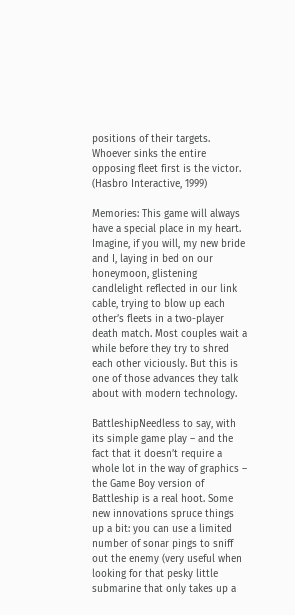positions of their targets. Whoever sinks the entire opposing fleet first is the victor. (Hasbro Interactive, 1999)

Memories: This game will always have a special place in my heart. Imagine, if you will, my new bride and I, laying in bed on our honeymoon, glistening candlelight reflected in our link cable, trying to blow up each other’s fleets in a two-player death match. Most couples wait a while before they try to shred each other viciously. But this is one of those advances they talk about with modern technology.

BattleshipNeedless to say, with its simple game play – and the fact that it doesn’t require a whole lot in the way of graphics – the Game Boy version of Battleship is a real hoot. Some new innovations spruce things up a bit: you can use a limited number of sonar pings to sniff out the enemy (very useful when looking for that pesky little submarine that only takes up a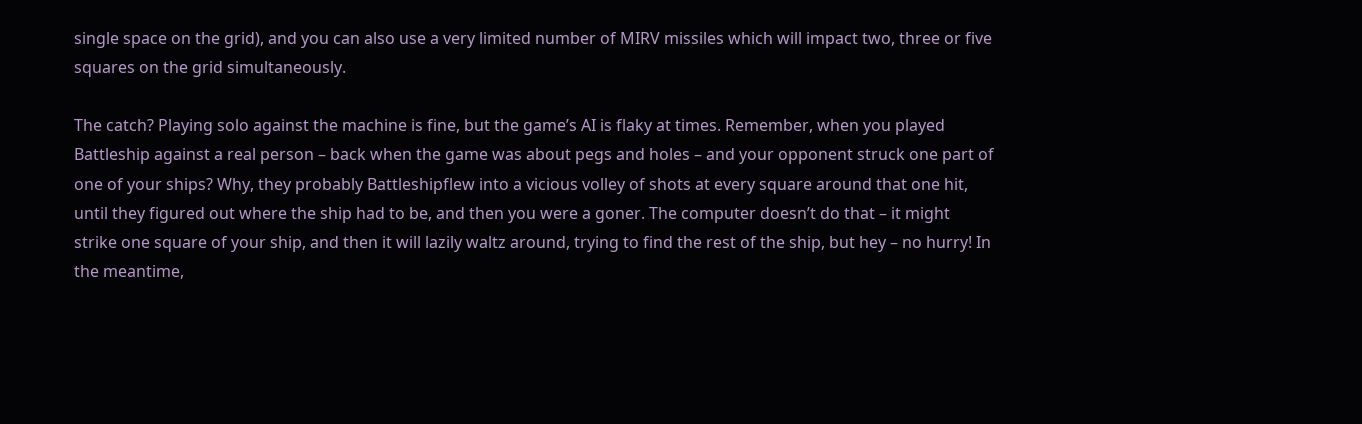single space on the grid), and you can also use a very limited number of MIRV missiles which will impact two, three or five squares on the grid simultaneously.

The catch? Playing solo against the machine is fine, but the game’s AI is flaky at times. Remember, when you played Battleship against a real person – back when the game was about pegs and holes – and your opponent struck one part of one of your ships? Why, they probably Battleshipflew into a vicious volley of shots at every square around that one hit, until they figured out where the ship had to be, and then you were a goner. The computer doesn’t do that – it might strike one square of your ship, and then it will lazily waltz around, trying to find the rest of the ship, but hey – no hurry! In the meantime,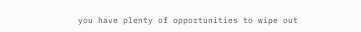you have plenty of opportunities to wipe out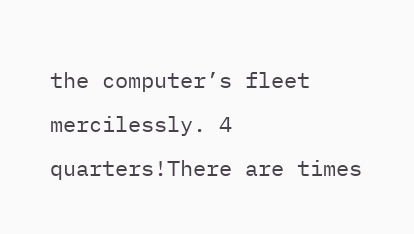the computer’s fleet mercilessly. 4 quarters!There are times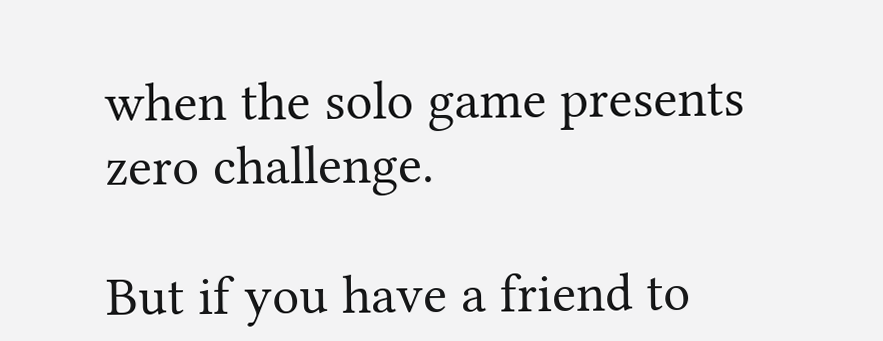when the solo game presents zero challenge.

But if you have a friend to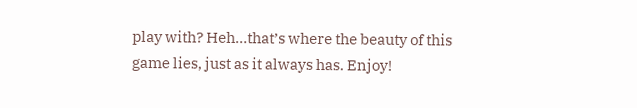play with? Heh…that’s where the beauty of this game lies, just as it always has. Enjoy!